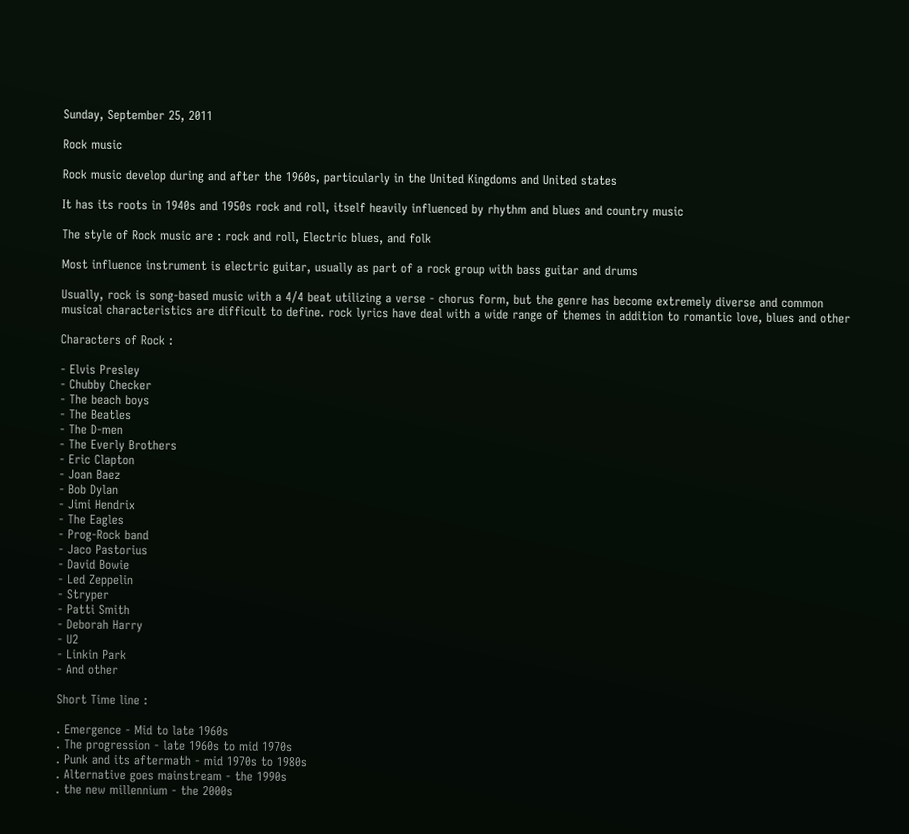Sunday, September 25, 2011

Rock music

Rock music develop during and after the 1960s, particularly in the United Kingdoms and United states

It has its roots in 1940s and 1950s rock and roll, itself heavily influenced by rhythm and blues and country music

The style of Rock music are : rock and roll, Electric blues, and folk

Most influence instrument is electric guitar, usually as part of a rock group with bass guitar and drums

Usually, rock is song-based music with a 4/4 beat utilizing a verse - chorus form, but the genre has become extremely diverse and common musical characteristics are difficult to define. rock lyrics have deal with a wide range of themes in addition to romantic love, blues and other

Characters of Rock :

- Elvis Presley
- Chubby Checker
- The beach boys
- The Beatles
- The D-men
- The Everly Brothers
- Eric Clapton
- Joan Baez
- Bob Dylan
- Jimi Hendrix
- The Eagles
- Prog-Rock band
- Jaco Pastorius
- David Bowie
- Led Zeppelin
- Stryper
- Patti Smith
- Deborah Harry
- U2
- Linkin Park
- And other

Short Time line :

. Emergence - Mid to late 1960s
. The progression - late 1960s to mid 1970s
. Punk and its aftermath - mid 1970s to 1980s
. Alternative goes mainstream - the 1990s
. the new millennium - the 2000s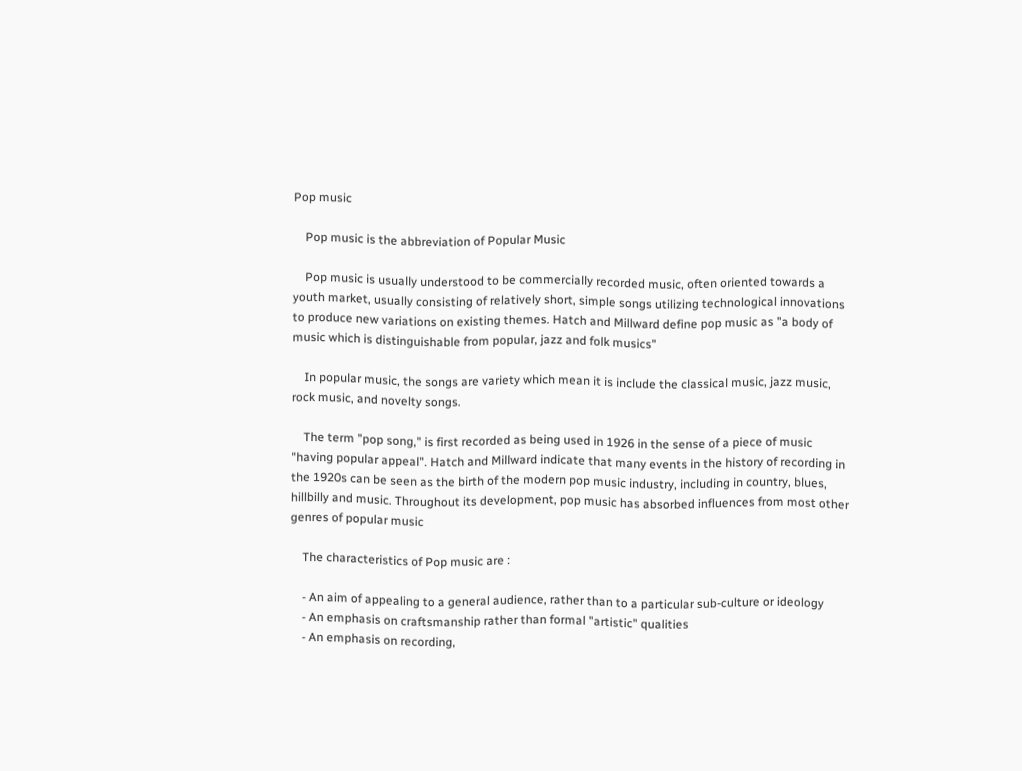Pop music

    Pop music is the abbreviation of Popular Music

    Pop music is usually understood to be commercially recorded music, often oriented towards a youth market, usually consisting of relatively short, simple songs utilizing technological innovations to produce new variations on existing themes. Hatch and Millward define pop music as "a body of music which is distinguishable from popular, jazz and folk musics"

    In popular music, the songs are variety which mean it is include the classical music, jazz music, rock music, and novelty songs.

    The term "pop song," is first recorded as being used in 1926 in the sense of a piece of music "having popular appeal". Hatch and Millward indicate that many events in the history of recording in the 1920s can be seen as the birth of the modern pop music industry, including in country, blues, hillbilly and music. Throughout its development, pop music has absorbed influences from most other genres of popular music

    The characteristics of Pop music are :

    - An aim of appealing to a general audience, rather than to a particular sub-culture or ideology
    - An emphasis on craftsmanship rather than formal "artistic" qualities
    - An emphasis on recording,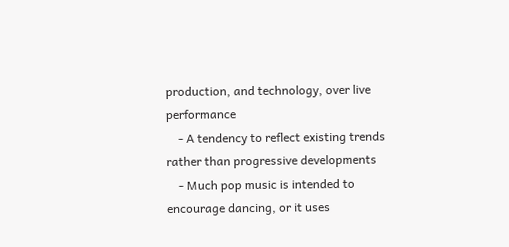production, and technology, over live performance
    - A tendency to reflect existing trends rather than progressive developments
    - Much pop music is intended to encourage dancing, or it uses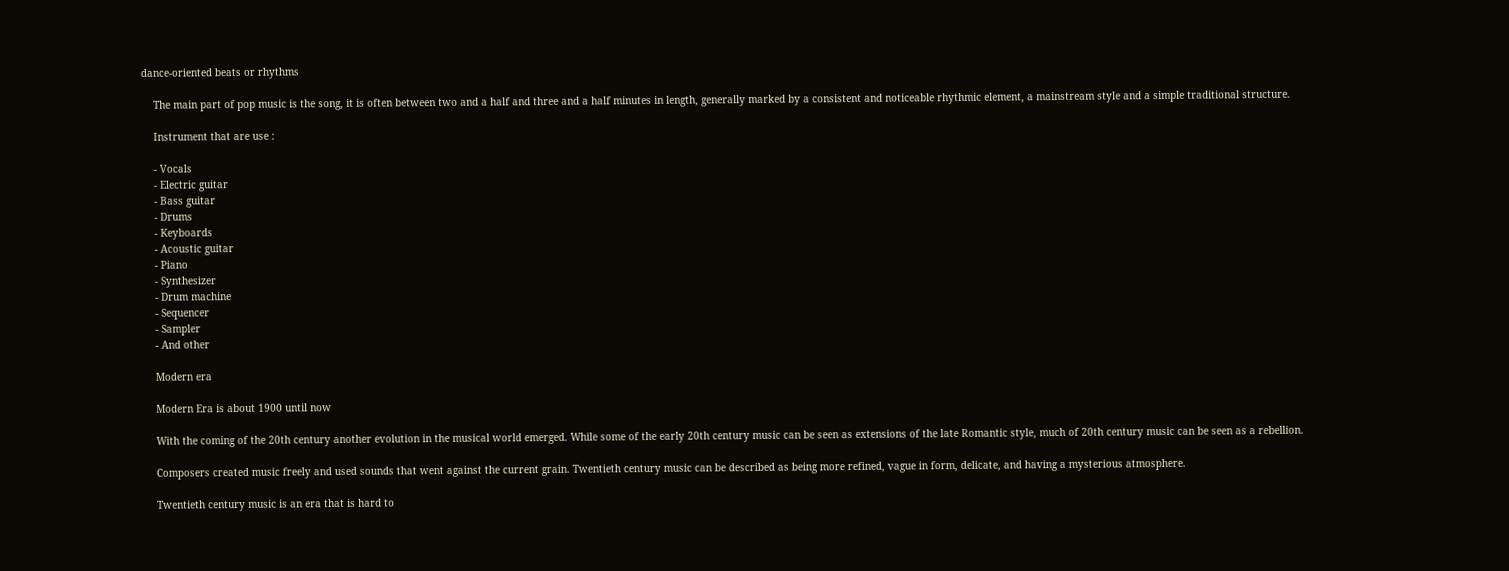dance-oriented beats or rhythms

    The main part of pop music is the song, it is often between two and a half and three and a half minutes in length, generally marked by a consistent and noticeable rhythmic element, a mainstream style and a simple traditional structure.

    Instrument that are use :

    - Vocals
    - Electric guitar
    - Bass guitar
    - Drums
    - Keyboards
    - Acoustic guitar
    - Piano
    - Synthesizer
    - Drum machine
    - Sequencer
    - Sampler
    - And other

    Modern era

    Modern Era is about 1900 until now

    With the coming of the 20th century another evolution in the musical world emerged. While some of the early 20th century music can be seen as extensions of the late Romantic style, much of 20th century music can be seen as a rebellion.

    Composers created music freely and used sounds that went against the current grain. Twentieth century music can be described as being more refined, vague in form, delicate, and having a mysterious atmosphere.

    Twentieth century music is an era that is hard to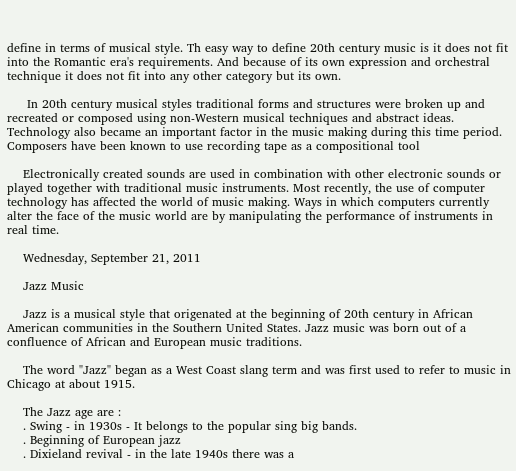define in terms of musical style. Th easy way to define 20th century music is it does not fit into the Romantic era's requirements. And because of its own expression and orchestral technique it does not fit into any other category but its own.

     In 20th century musical styles traditional forms and structures were broken up and recreated or composed using non-Western musical techniques and abstract ideas. Technology also became an important factor in the music making during this time period. Composers have been known to use recording tape as a compositional tool

    Electronically created sounds are used in combination with other electronic sounds or played together with traditional music instruments. Most recently, the use of computer technology has affected the world of music making. Ways in which computers currently alter the face of the music world are by manipulating the performance of instruments in real time.

    Wednesday, September 21, 2011

    Jazz Music

    Jazz is a musical style that origenated at the beginning of 20th century in African American communities in the Southern United States. Jazz music was born out of a confluence of African and European music traditions.

    The word "Jazz" began as a West Coast slang term and was first used to refer to music in Chicago at about 1915.

    The Jazz age are :
    . Swing - in 1930s - It belongs to the popular sing big bands.
    . Beginning of European jazz
    . Dixieland revival - in the late 1940s there was a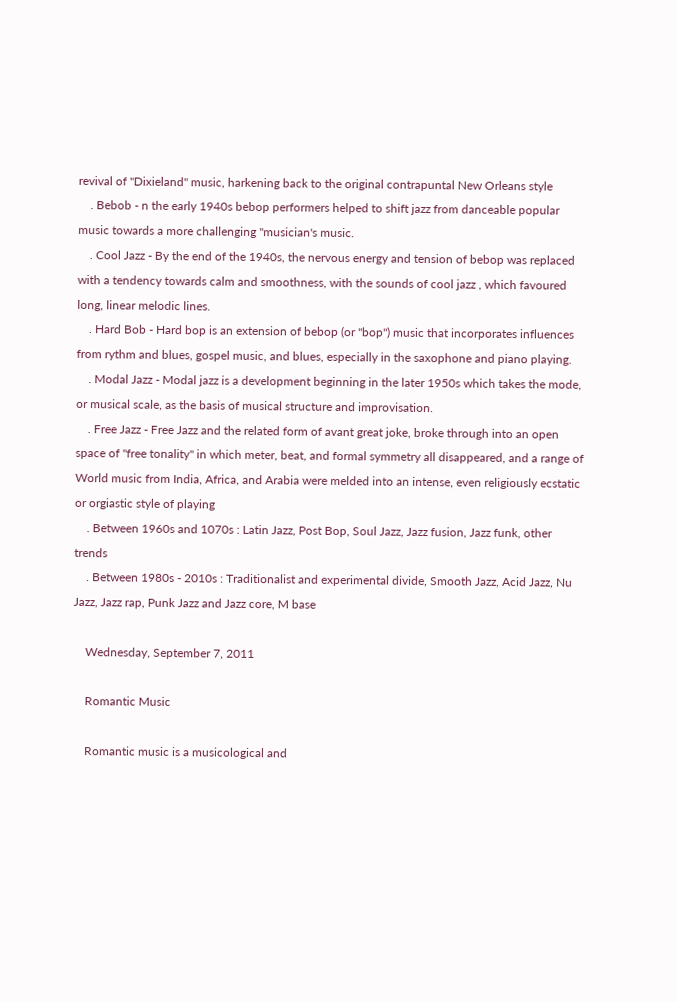revival of "Dixieland" music, harkening back to the original contrapuntal New Orleans style
    . Bebob - n the early 1940s bebop performers helped to shift jazz from danceable popular music towards a more challenging "musician's music.
    . Cool Jazz - By the end of the 1940s, the nervous energy and tension of bebop was replaced with a tendency towards calm and smoothness, with the sounds of cool jazz , which favoured long, linear melodic lines.
    . Hard Bob - Hard bop is an extension of bebop (or "bop") music that incorporates influences from rythm and blues, gospel music, and blues, especially in the saxophone and piano playing.
    . Modal Jazz - Modal jazz is a development beginning in the later 1950s which takes the mode, or musical scale, as the basis of musical structure and improvisation.
    . Free Jazz - Free Jazz and the related form of avant great joke, broke through into an open space of "free tonality" in which meter, beat, and formal symmetry all disappeared, and a range of World music from India, Africa, and Arabia were melded into an intense, even religiously ecstatic or orgiastic style of playing
    . Between 1960s and 1070s : Latin Jazz, Post Bop, Soul Jazz, Jazz fusion, Jazz funk, other trends
    . Between 1980s - 2010s : Traditionalist and experimental divide, Smooth Jazz, Acid Jazz, Nu Jazz, Jazz rap, Punk Jazz and Jazz core, M base

    Wednesday, September 7, 2011

    Romantic Music

    Romantic music is a musicological and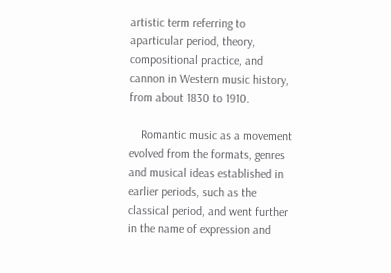artistic term referring to aparticular period, theory, compositional practice, and cannon in Western music history, from about 1830 to 1910.

    Romantic music as a movement evolved from the formats, genres and musical ideas established in earlier periods, such as the classical period, and went further in the name of expression and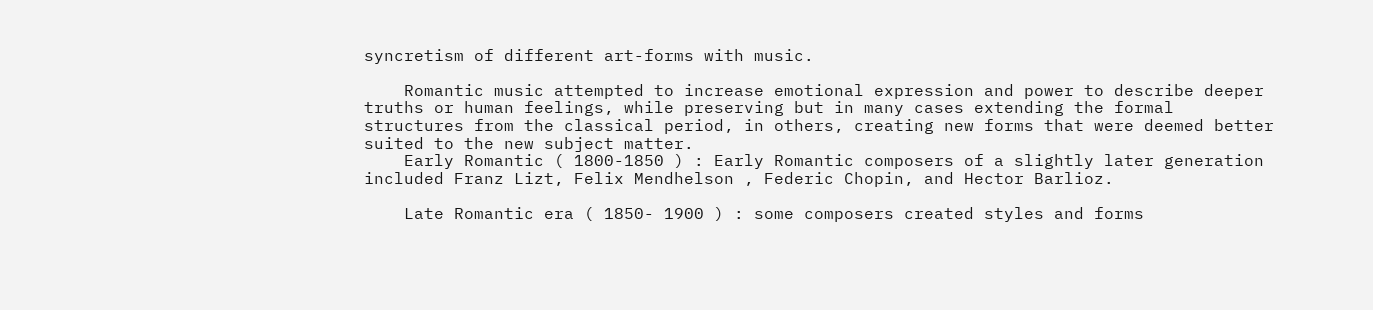syncretism of different art-forms with music.

    Romantic music attempted to increase emotional expression and power to describe deeper truths or human feelings, while preserving but in many cases extending the formal structures from the classical period, in others, creating new forms that were deemed better suited to the new subject matter.
    Early Romantic ( 1800-1850 ) : Early Romantic composers of a slightly later generation included Franz Lizt, Felix Mendhelson , Federic Chopin, and Hector Barlioz.

    Late Romantic era ( 1850- 1900 ) : some composers created styles and forms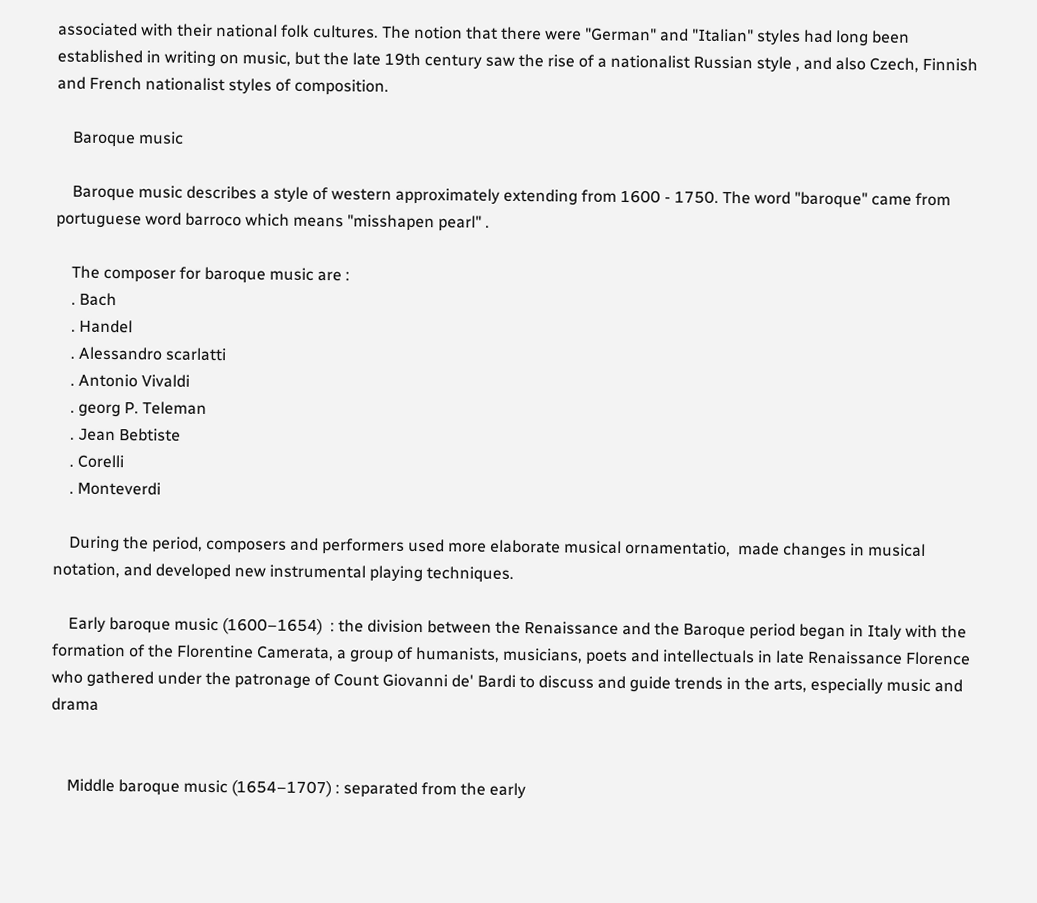associated with their national folk cultures. The notion that there were "German" and "Italian" styles had long been established in writing on music, but the late 19th century saw the rise of a nationalist Russian style , and also Czech, Finnish and French nationalist styles of composition.

    Baroque music

    Baroque music describes a style of western approximately extending from 1600 - 1750. The word "baroque" came from portuguese word barroco which means "misshapen pearl" .

    The composer for baroque music are :
    . Bach
    . Handel
    . Alessandro scarlatti
    . Antonio Vivaldi
    . georg P. Teleman
    . Jean Bebtiste
    . Corelli
    . Monteverdi

    During the period, composers and performers used more elaborate musical ornamentatio,  made changes in musical notation, and developed new instrumental playing techniques.

    Early baroque music (1600–1654)  : the division between the Renaissance and the Baroque period began in Italy with the formation of the Florentine Camerata, a group of humanists, musicians, poets and intellectuals in late Renaissance Florence who gathered under the patronage of Count Giovanni de' Bardi to discuss and guide trends in the arts, especially music and drama


    Middle baroque music (1654–1707) : separated from the early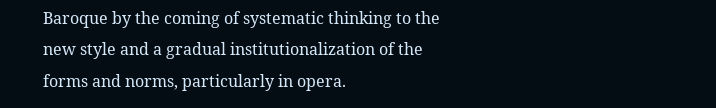Baroque by the coming of systematic thinking to the new style and a gradual institutionalization of the forms and norms, particularly in opera.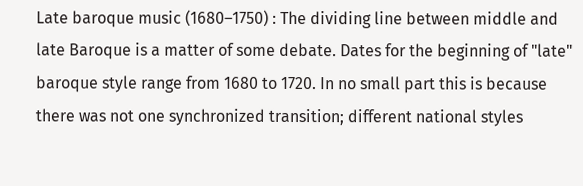Late baroque music (1680–1750) : The dividing line between middle and late Baroque is a matter of some debate. Dates for the beginning of "late" baroque style range from 1680 to 1720. In no small part this is because there was not one synchronized transition; different national styles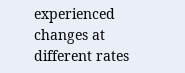experienced changes at different rates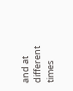and at different times